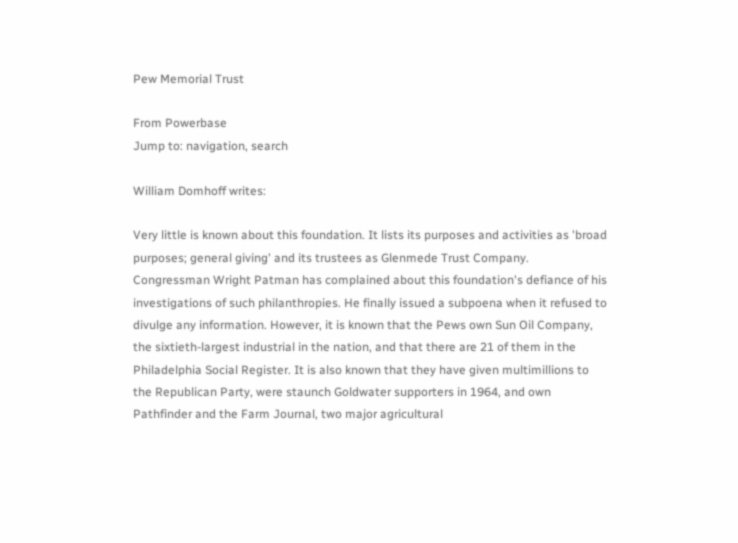Pew Memorial Trust

From Powerbase
Jump to: navigation, search

William Domhoff writes:

Very little is known about this foundation. It lists its purposes and activities as 'broad purposes; general giving' and its trustees as Glenmede Trust Company. Congressman Wright Patman has complained about this foundation's defiance of his investigations of such philanthropies. He finally issued a subpoena when it refused to divulge any information. However, it is known that the Pews own Sun Oil Company, the sixtieth-largest industrial in the nation, and that there are 21 of them in the Philadelphia Social Register. It is also known that they have given multimillions to the Republican Party, were staunch Goldwater supporters in 1964, and own Pathfinder and the Farm Journal, two major agricultural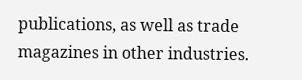publications, as well as trade magazines in other industries.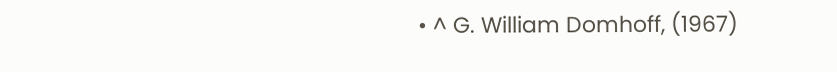• ^ G. William Domhoff, (1967)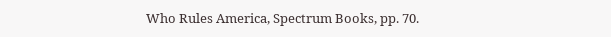Who Rules America, Spectrum Books, pp. 70.